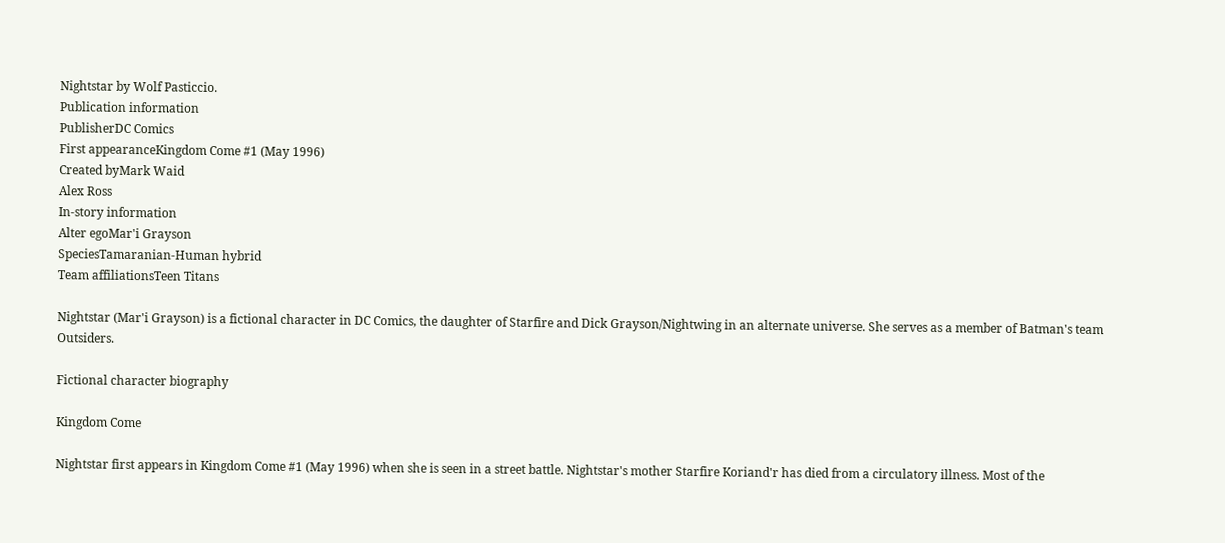Nightstar by Wolf Pasticcio.
Publication information
PublisherDC Comics
First appearanceKingdom Come #1 (May 1996)
Created byMark Waid
Alex Ross
In-story information
Alter egoMar'i Grayson
SpeciesTamaranian-Human hybrid
Team affiliationsTeen Titans

Nightstar (Mar'i Grayson) is a fictional character in DC Comics, the daughter of Starfire and Dick Grayson/Nightwing in an alternate universe. She serves as a member of Batman's team Outsiders.

Fictional character biography

Kingdom Come

Nightstar first appears in Kingdom Come #1 (May 1996) when she is seen in a street battle. Nightstar's mother Starfire Koriand'r has died from a circulatory illness. Most of the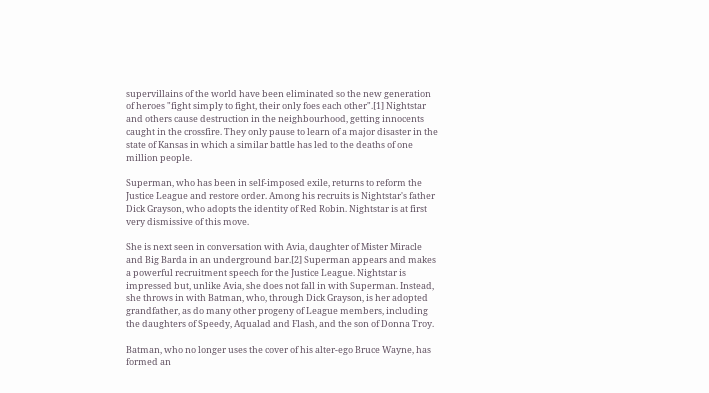supervillains of the world have been eliminated so the new generation of heroes "fight simply to fight, their only foes each other".[1] Nightstar and others cause destruction in the neighbourhood, getting innocents caught in the crossfire. They only pause to learn of a major disaster in the state of Kansas in which a similar battle has led to the deaths of one million people.

Superman, who has been in self-imposed exile, returns to reform the Justice League and restore order. Among his recruits is Nightstar's father Dick Grayson, who adopts the identity of Red Robin. Nightstar is at first very dismissive of this move.

She is next seen in conversation with Avia, daughter of Mister Miracle and Big Barda in an underground bar.[2] Superman appears and makes a powerful recruitment speech for the Justice League. Nightstar is impressed but, unlike Avia, she does not fall in with Superman. Instead, she throws in with Batman, who, through Dick Grayson, is her adopted grandfather, as do many other progeny of League members, including the daughters of Speedy, Aqualad and Flash, and the son of Donna Troy.

Batman, who no longer uses the cover of his alter-ego Bruce Wayne, has formed an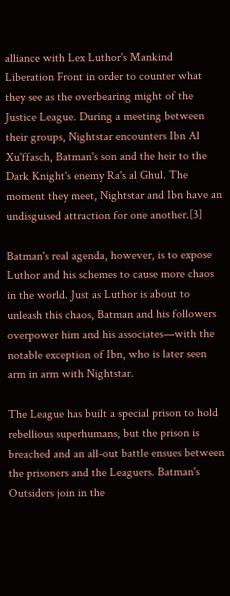alliance with Lex Luthor's Mankind Liberation Front in order to counter what they see as the overbearing might of the Justice League. During a meeting between their groups, Nightstar encounters Ibn Al Xu'ffasch, Batman's son and the heir to the Dark Knight's enemy Ra's al Ghul. The moment they meet, Nightstar and Ibn have an undisguised attraction for one another.[3]

Batman's real agenda, however, is to expose Luthor and his schemes to cause more chaos in the world. Just as Luthor is about to unleash this chaos, Batman and his followers overpower him and his associates—with the notable exception of Ibn, who is later seen arm in arm with Nightstar.

The League has built a special prison to hold rebellious superhumans, but the prison is breached and an all-out battle ensues between the prisoners and the Leaguers. Batman's Outsiders join in the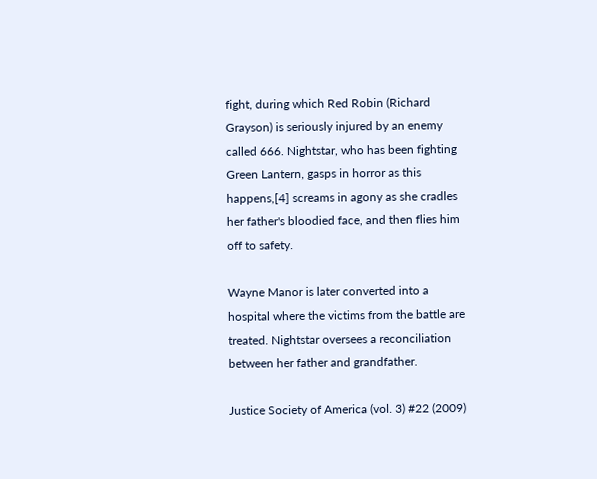fight, during which Red Robin (Richard Grayson) is seriously injured by an enemy called 666. Nightstar, who has been fighting Green Lantern, gasps in horror as this happens,[4] screams in agony as she cradles her father's bloodied face, and then flies him off to safety.

Wayne Manor is later converted into a hospital where the victims from the battle are treated. Nightstar oversees a reconciliation between her father and grandfather.

Justice Society of America (vol. 3) #22 (2009)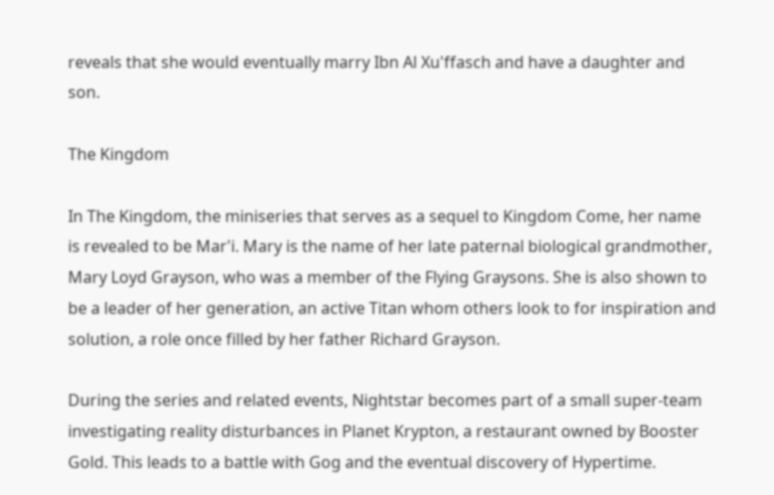reveals that she would eventually marry Ibn Al Xu'ffasch and have a daughter and son.

The Kingdom

In The Kingdom, the miniseries that serves as a sequel to Kingdom Come, her name is revealed to be Mar'i. Mary is the name of her late paternal biological grandmother, Mary Loyd Grayson, who was a member of the Flying Graysons. She is also shown to be a leader of her generation, an active Titan whom others look to for inspiration and solution, a role once filled by her father Richard Grayson.

During the series and related events, Nightstar becomes part of a small super-team investigating reality disturbances in Planet Krypton, a restaurant owned by Booster Gold. This leads to a battle with Gog and the eventual discovery of Hypertime.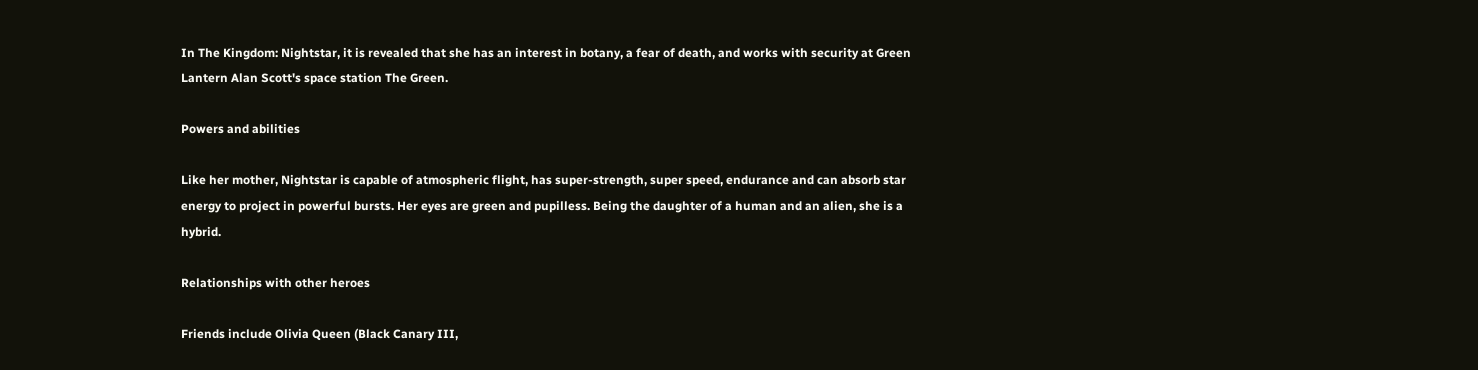In The Kingdom: Nightstar, it is revealed that she has an interest in botany, a fear of death, and works with security at Green Lantern Alan Scott's space station The Green.

Powers and abilities

Like her mother, Nightstar is capable of atmospheric flight, has super-strength, super speed, endurance and can absorb star energy to project in powerful bursts. Her eyes are green and pupilless. Being the daughter of a human and an alien, she is a hybrid.

Relationships with other heroes

Friends include Olivia Queen (Black Canary III,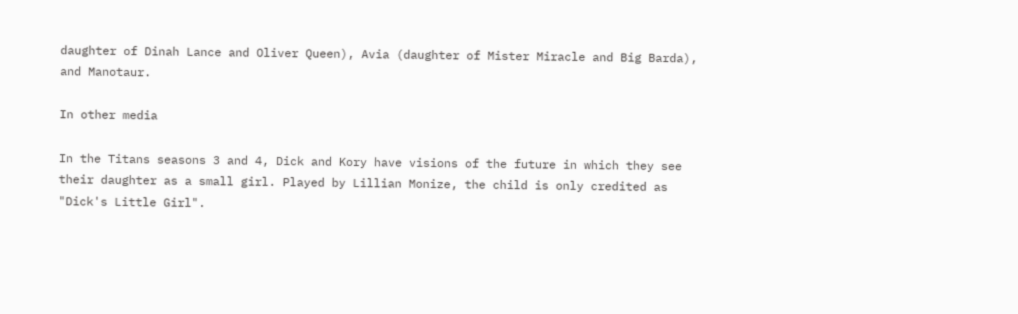daughter of Dinah Lance and Oliver Queen), Avia (daughter of Mister Miracle and Big Barda), and Manotaur.

In other media

In the Titans seasons 3 and 4, Dick and Kory have visions of the future in which they see their daughter as a small girl. Played by Lillian Monize, the child is only credited as "Dick's Little Girl".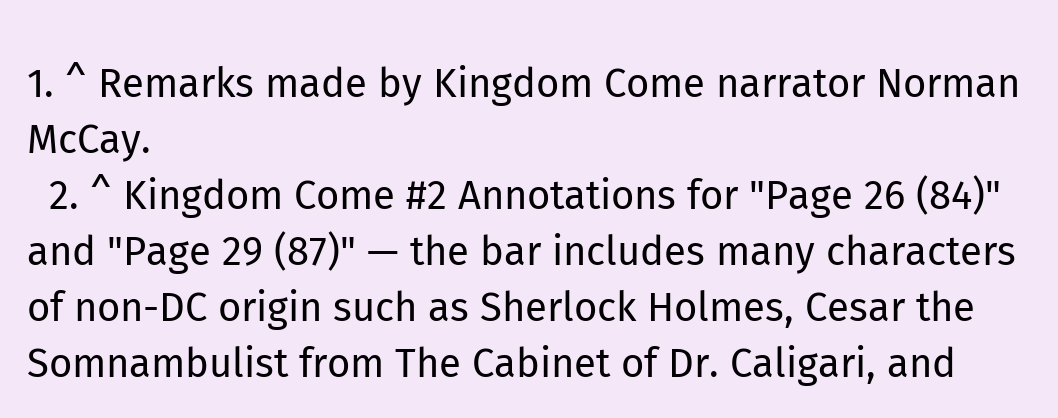1. ^ Remarks made by Kingdom Come narrator Norman McCay.
  2. ^ Kingdom Come #2 Annotations for "Page 26 (84)" and "Page 29 (87)" — the bar includes many characters of non-DC origin such as Sherlock Holmes, Cesar the Somnambulist from The Cabinet of Dr. Caligari, and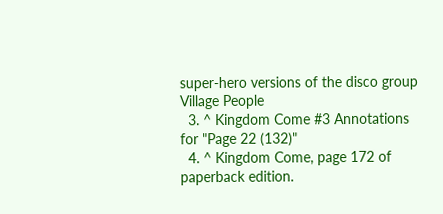super-hero versions of the disco group Village People
  3. ^ Kingdom Come #3 Annotations for "Page 22 (132)"
  4. ^ Kingdom Come, page 172 of paperback edition.